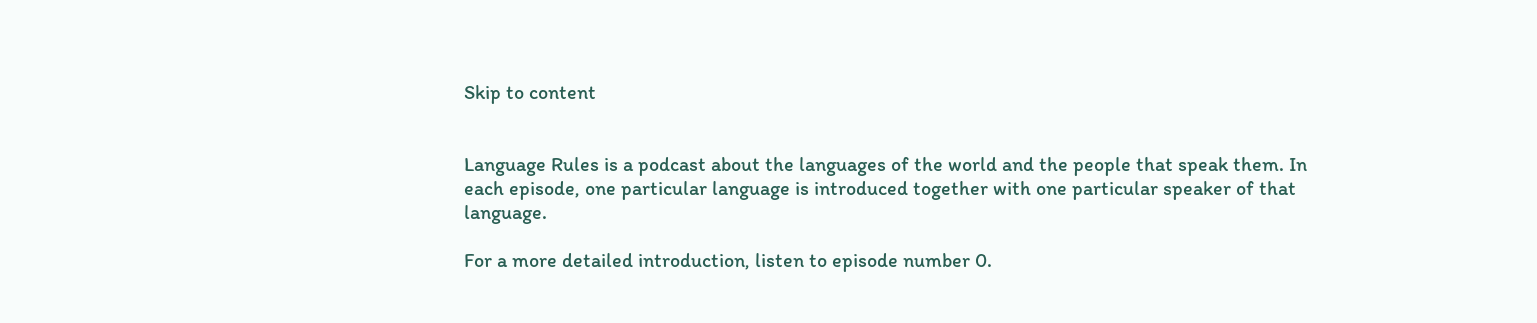Skip to content


Language Rules is a podcast about the languages of the world and the people that speak them. In each episode, one particular language is introduced together with one particular speaker of that language.

For a more detailed introduction, listen to episode number 0.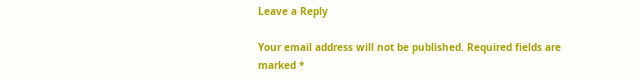Leave a Reply

Your email address will not be published. Required fields are marked *